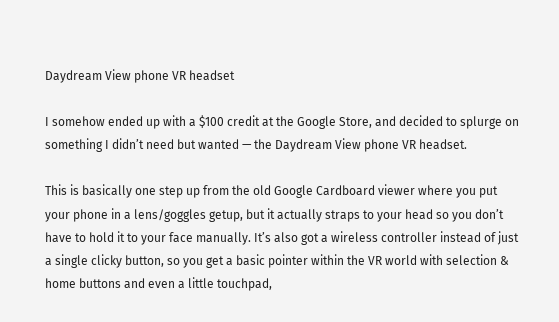Daydream View phone VR headset

I somehow ended up with a $100 credit at the Google Store, and decided to splurge on something I didn’t need but wanted — the Daydream View phone VR headset.

This is basically one step up from the old Google Cardboard viewer where you put your phone in a lens/goggles getup, but it actually straps to your head so you don’t have to hold it to your face manually. It’s also got a wireless controller instead of just a single clicky button, so you get a basic pointer within the VR world with selection & home buttons and even a little touchpad,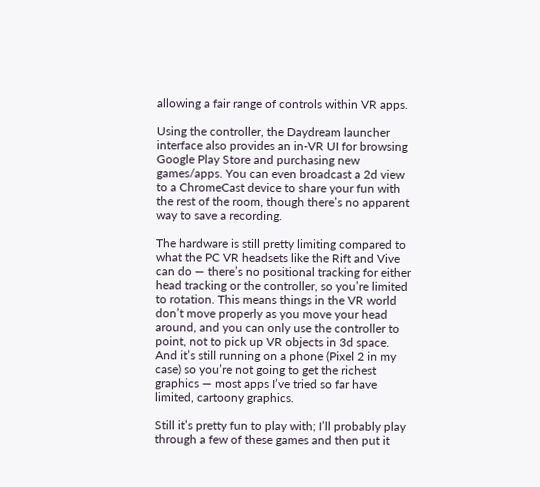allowing a fair range of controls within VR apps.

Using the controller, the Daydream launcher interface also provides an in-VR UI for browsing Google Play Store and purchasing new games/apps. You can even broadcast a 2d view to a ChromeCast device to share your fun with the rest of the room, though there’s no apparent way to save a recording.

The hardware is still pretty limiting compared to what the PC VR headsets like the Rift and Vive can do — there’s no positional tracking for either head tracking or the controller, so you’re limited to rotation. This means things in the VR world don’t move properly as you move your head around, and you can only use the controller to point, not to pick up VR objects in 3d space. And it’s still running on a phone (Pixel 2 in my case) so you’re not going to get the richest graphics — most apps I’ve tried so far have limited, cartoony graphics.

Still it’s pretty fun to play with; I’ll probably play through a few of these games and then put it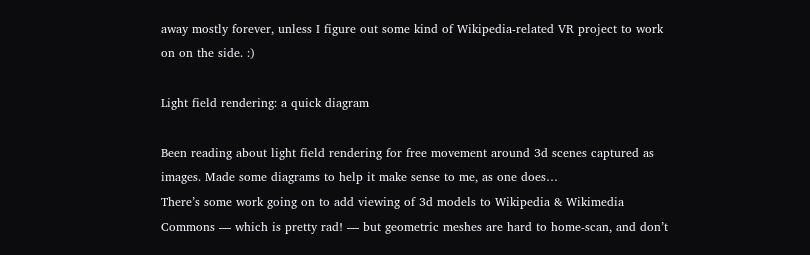away mostly forever, unless I figure out some kind of Wikipedia-related VR project to work on on the side. :)

Light field rendering: a quick diagram

Been reading about light field rendering for free movement around 3d scenes captured as images. Made some diagrams to help it make sense to me, as one does…
There’s some work going on to add viewing of 3d models to Wikipedia & Wikimedia Commons — which is pretty rad! — but geometric meshes are hard to home-scan, and don’t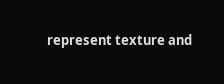represent texture and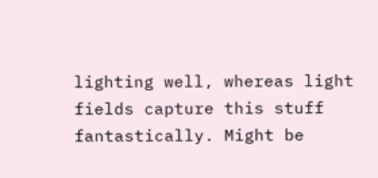lighting well, whereas light fields capture this stuff fantastically. Might be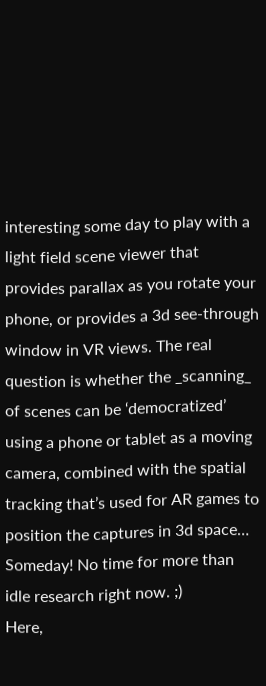interesting some day to play with a light field scene viewer that provides parallax as you rotate your phone, or provides a 3d see-through window in VR views. The real question is whether the _scanning_ of scenes can be ‘democratized’ using a phone or tablet as a moving camera, combined with the spatial tracking that’s used for AR games to position the captures in 3d space…
Someday! No time for more than idle research right now. ;)
Here,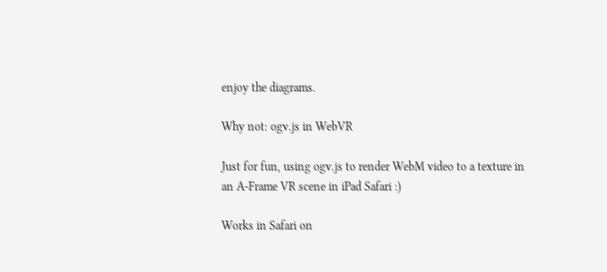enjoy the diagrams.

Why not: ogv.js in WebVR

Just for fun, using ogv.js to render WebM video to a texture in an A-Frame VR scene in iPad Safari :)

Works in Safari on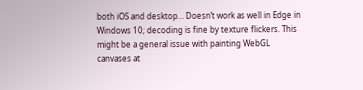both iOS and desktop… Doesn’t work as well in Edge in Windows 10; decoding is fine by texture flickers. This might be a general issue with painting WebGL canvases at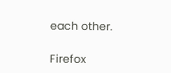each other.

Firefox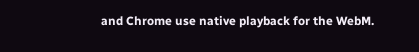and Chrome use native playback for the WebM.